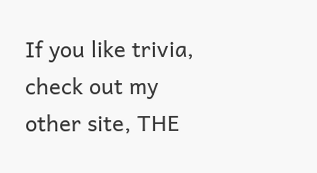If you like trivia, check out my other site, THE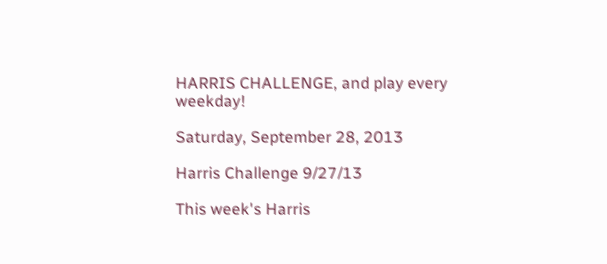HARRIS CHALLENGE, and play every weekday!

Saturday, September 28, 2013

Harris Challenge 9/27/13

This week's Harris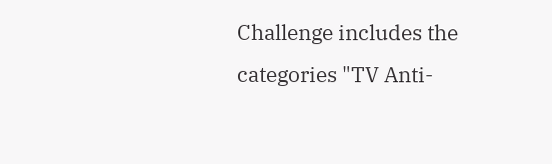Challenge includes the categories "TV Anti-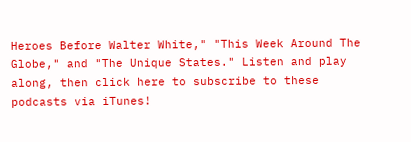Heroes Before Walter White," "This Week Around The Globe," and "The Unique States." Listen and play along, then click here to subscribe to these podcasts via iTunes!